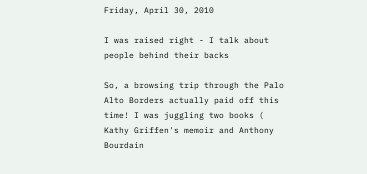Friday, April 30, 2010

I was raised right - I talk about people behind their backs

So, a browsing trip through the Palo Alto Borders actually paid off this time! I was juggling two books ( Kathy Griffen's memoir and Anthony Bourdain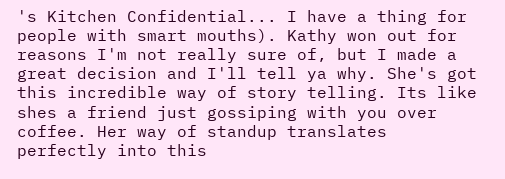's Kitchen Confidential... I have a thing for people with smart mouths). Kathy won out for reasons I'm not really sure of, but I made a great decision and I'll tell ya why. She's got this incredible way of story telling. Its like shes a friend just gossiping with you over coffee. Her way of standup translates perfectly into this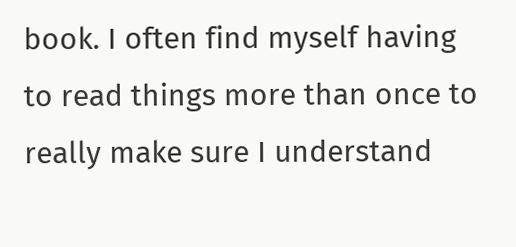book. I often find myself having to read things more than once to really make sure I understand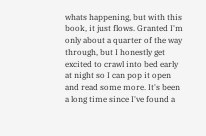whats happening, but with this book, it just flows. Granted I'm only about a quarter of the way through, but I honestly get excited to crawl into bed early at night so I can pop it open and read some more. It's been a long time since I've found a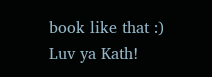book like that :)
Luv ya Kath!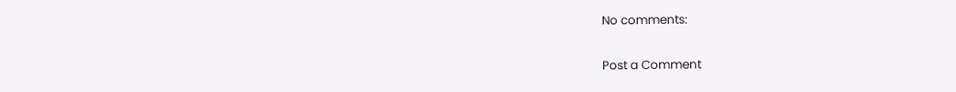No comments:

Post a Comment